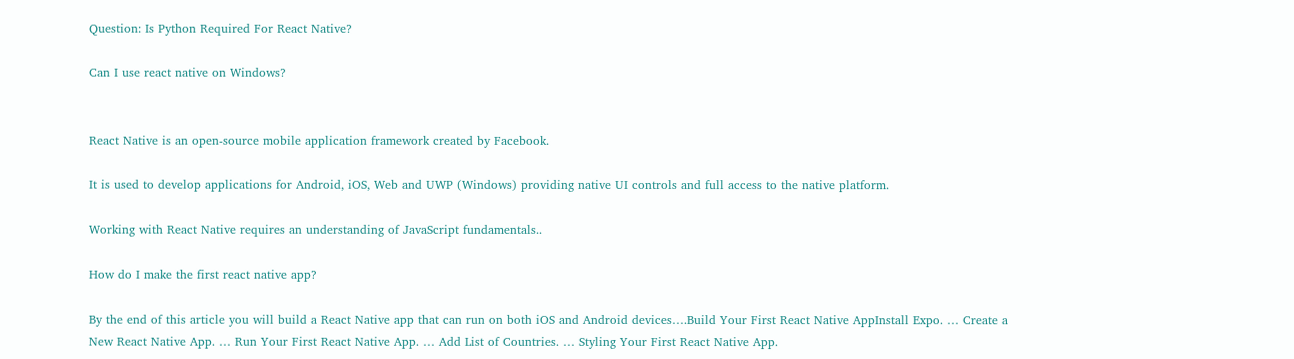Question: Is Python Required For React Native?

Can I use react native on Windows?


React Native is an open-source mobile application framework created by Facebook.

It is used to develop applications for Android, iOS, Web and UWP (Windows) providing native UI controls and full access to the native platform.

Working with React Native requires an understanding of JavaScript fundamentals..

How do I make the first react native app?

By the end of this article you will build a React Native app that can run on both iOS and Android devices….Build Your First React Native AppInstall Expo. … Create a New React Native App. … Run Your First React Native App. … Add List of Countries. … Styling Your First React Native App.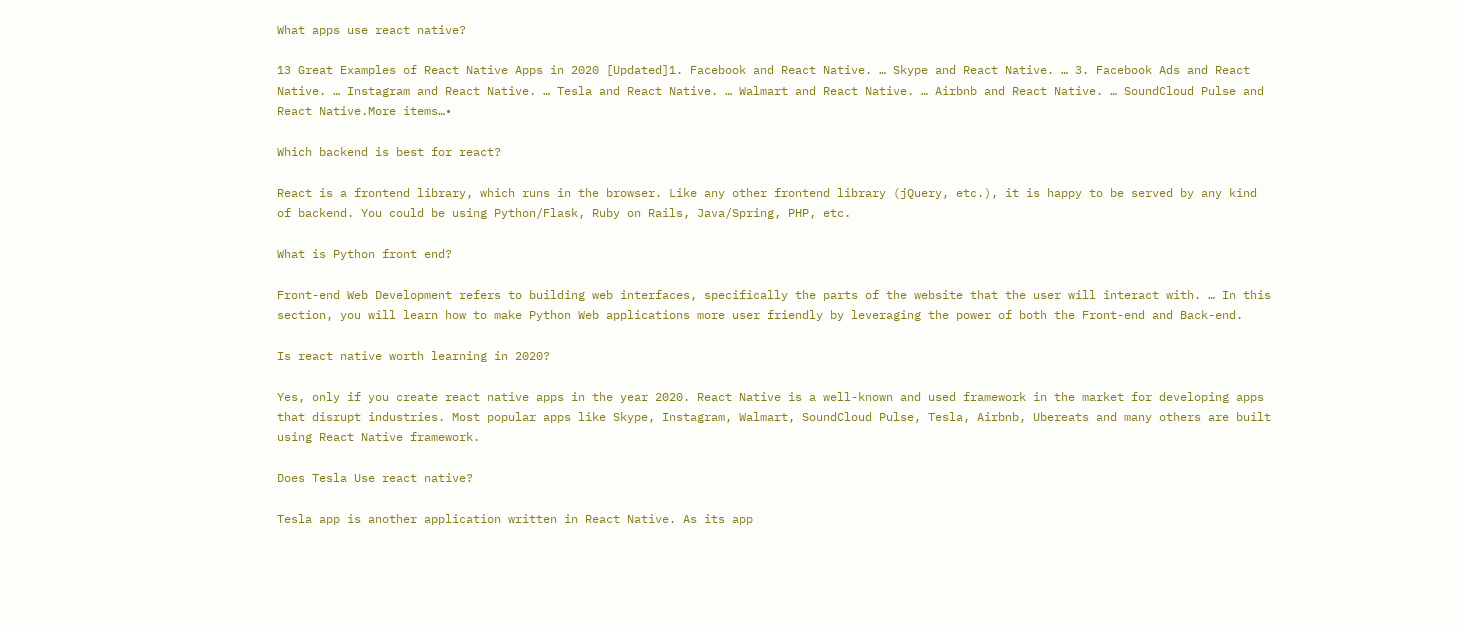What apps use react native?

13 Great Examples of React Native Apps in 2020 [Updated]1. Facebook and React Native. … Skype and React Native. … 3. Facebook Ads and React Native. … Instagram and React Native. … Tesla and React Native. … Walmart and React Native. … Airbnb and React Native. … SoundCloud Pulse and React Native.More items…•

Which backend is best for react?

React is a frontend library, which runs in the browser. Like any other frontend library (jQuery, etc.), it is happy to be served by any kind of backend. You could be using Python/Flask, Ruby on Rails, Java/Spring, PHP, etc.

What is Python front end?

Front-end Web Development refers to building web interfaces, specifically the parts of the website that the user will interact with. … In this section, you will learn how to make Python Web applications more user friendly by leveraging the power of both the Front-end and Back-end.

Is react native worth learning in 2020?

Yes, only if you create react native apps in the year 2020. React Native is a well-known and used framework in the market for developing apps that disrupt industries. Most popular apps like Skype, Instagram, Walmart, SoundCloud Pulse, Tesla, Airbnb, Ubereats and many others are built using React Native framework.

Does Tesla Use react native?

Tesla app is another application written in React Native. As its app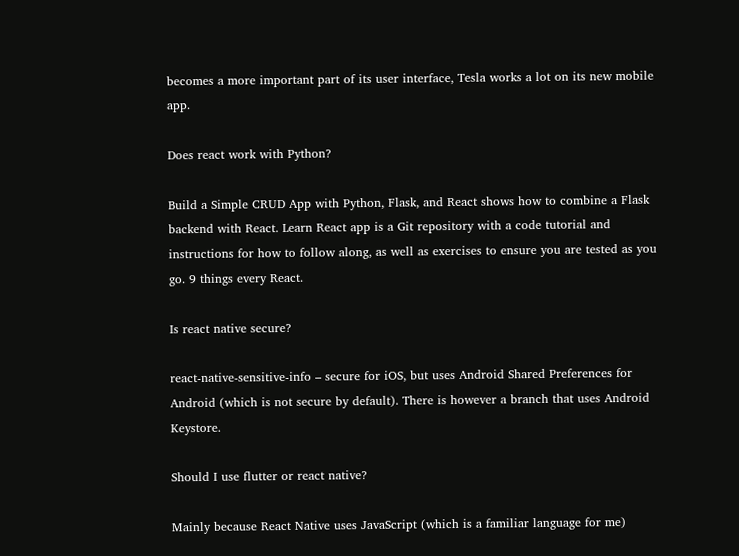becomes a more important part of its user interface, Tesla works a lot on its new mobile app.

Does react work with Python?

Build a Simple CRUD App with Python, Flask, and React shows how to combine a Flask backend with React. Learn React app is a Git repository with a code tutorial and instructions for how to follow along, as well as exercises to ensure you are tested as you go. 9 things every React.

Is react native secure?

react-native-sensitive-info – secure for iOS, but uses Android Shared Preferences for Android (which is not secure by default). There is however a branch that uses Android Keystore.

Should I use flutter or react native?

Mainly because React Native uses JavaScript (which is a familiar language for me)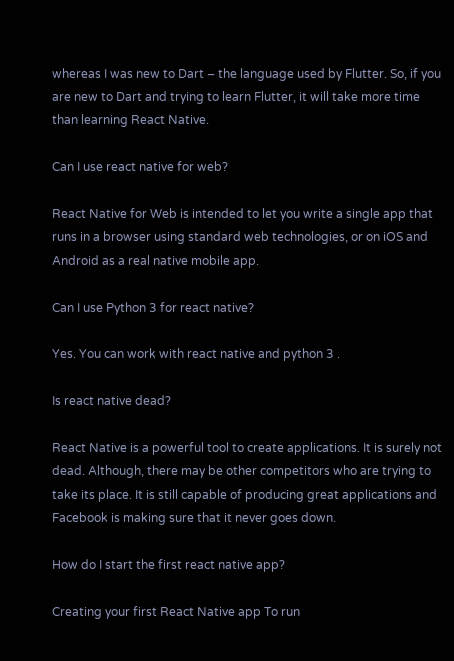whereas I was new to Dart – the language used by Flutter. So, if you are new to Dart and trying to learn Flutter, it will take more time than learning React Native.

Can I use react native for web?

React Native for Web is intended to let you write a single app that runs in a browser using standard web technologies, or on iOS and Android as a real native mobile app.

Can I use Python 3 for react native?

Yes. You can work with react native and python 3 .

Is react native dead?

React Native is a powerful tool to create applications. It is surely not dead. Although, there may be other competitors who are trying to take its place. It is still capable of producing great applications and Facebook is making sure that it never goes down.

How do I start the first react native app?

Creating your first React Native app To run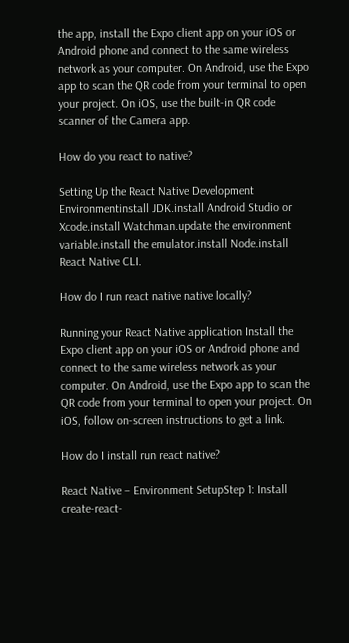the app, install the Expo client app on your iOS or Android phone and connect to the same wireless network as your computer. On Android, use the Expo app to scan the QR code from your terminal to open your project. On iOS, use the built-in QR code scanner of the Camera app.

How do you react to native?

Setting Up the React Native Development Environmentinstall JDK.install Android Studio or Xcode.install Watchman.update the environment variable.install the emulator.install Node.install React Native CLI.

How do I run react native native locally?

Running your React Native application Install the Expo client app on your iOS or Android phone and connect to the same wireless network as your computer. On Android, use the Expo app to scan the QR code from your terminal to open your project. On iOS, follow on-screen instructions to get a link.

How do I install run react native?

React Native – Environment SetupStep 1: Install create-react-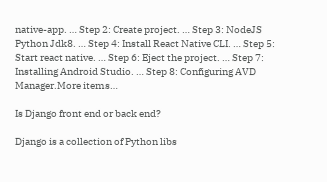native-app. … Step 2: Create project. … Step 3: NodeJS Python Jdk8. … Step 4: Install React Native CLI. … Step 5: Start react native. … Step 6: Eject the project. … Step 7: Installing Android Studio. … Step 8: Configuring AVD Manager.More items…

Is Django front end or back end?

Django is a collection of Python libs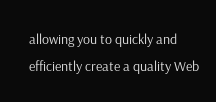allowing you to quickly and efficiently create a quality Web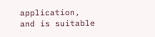application, and is suitable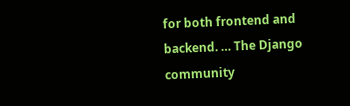for both frontend and backend. … The Django community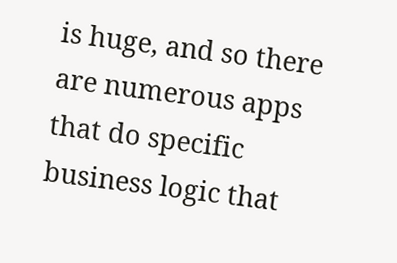is huge, and so there are numerous apps that do specific business logic that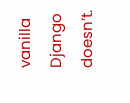vanilla Django doesn’t.